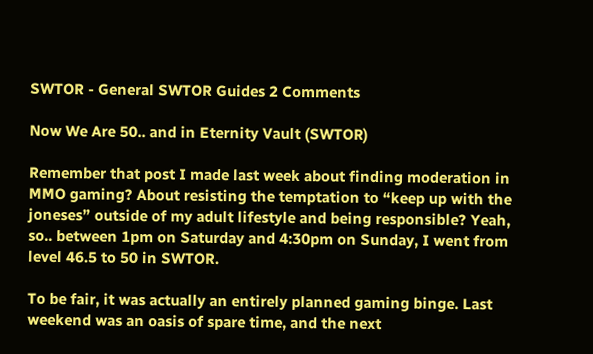SWTOR - General SWTOR Guides 2 Comments

Now We Are 50.. and in Eternity Vault (SWTOR)

Remember that post I made last week about finding moderation in MMO gaming? About resisting the temptation to “keep up with the joneses” outside of my adult lifestyle and being responsible? Yeah, so.. between 1pm on Saturday and 4:30pm on Sunday, I went from level 46.5 to 50 in SWTOR.

To be fair, it was actually an entirely planned gaming binge. Last weekend was an oasis of spare time, and the next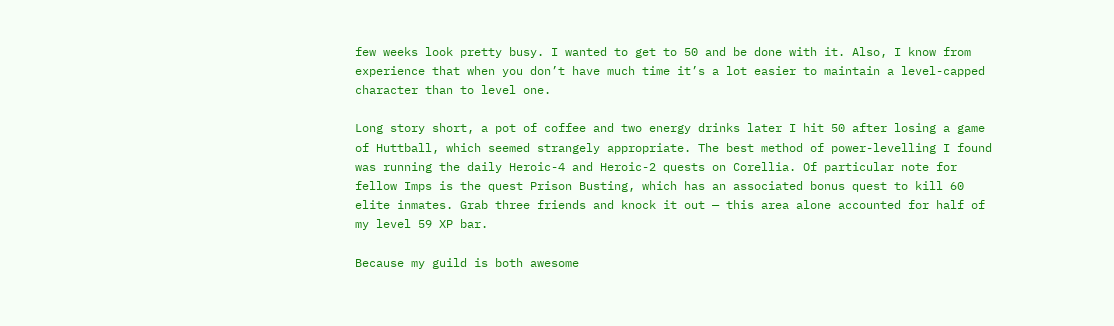few weeks look pretty busy. I wanted to get to 50 and be done with it. Also, I know from experience that when you don’t have much time it’s a lot easier to maintain a level-capped character than to level one.

Long story short, a pot of coffee and two energy drinks later I hit 50 after losing a game of Huttball, which seemed strangely appropriate. The best method of power-levelling I found was running the daily Heroic-4 and Heroic-2 quests on Corellia. Of particular note for fellow Imps is the quest Prison Busting, which has an associated bonus quest to kill 60 elite inmates. Grab three friends and knock it out — this area alone accounted for half of my level 59 XP bar.

Because my guild is both awesome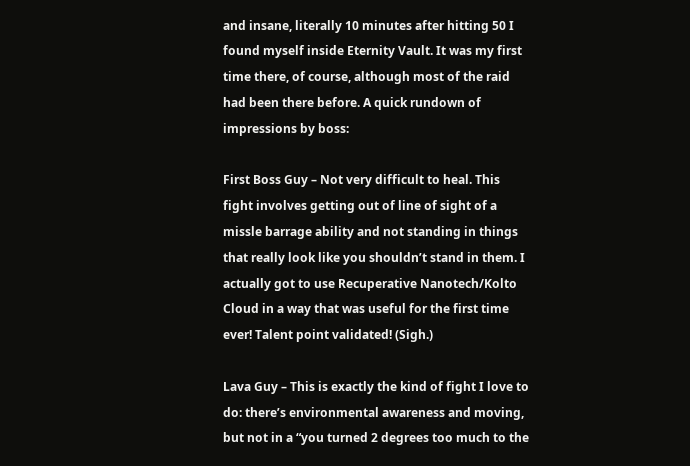and insane, literally 10 minutes after hitting 50 I found myself inside Eternity Vault. It was my first time there, of course, although most of the raid had been there before. A quick rundown of impressions by boss:

First Boss Guy – Not very difficult to heal. This fight involves getting out of line of sight of a missle barrage ability and not standing in things that really look like you shouldn’t stand in them. I actually got to use Recuperative Nanotech/Kolto Cloud in a way that was useful for the first time ever! Talent point validated! (Sigh.)

Lava Guy – This is exactly the kind of fight I love to do: there’s environmental awareness and moving, but not in a “you turned 2 degrees too much to the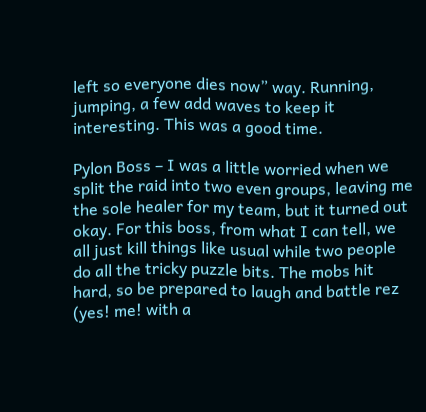left so everyone dies now” way. Running, jumping, a few add waves to keep it interesting. This was a good time.

Pylon Boss – I was a little worried when we split the raid into two even groups, leaving me the sole healer for my team, but it turned out okay. For this boss, from what I can tell, we all just kill things like usual while two people do all the tricky puzzle bits. The mobs hit hard, so be prepared to laugh and battle rez (yes! me! with a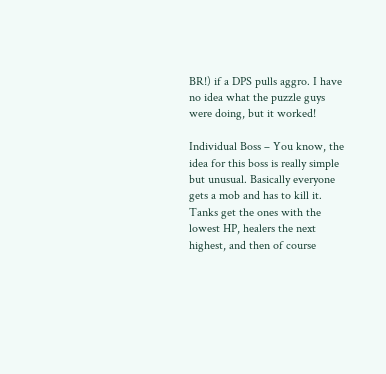BR!) if a DPS pulls aggro. I have no idea what the puzzle guys were doing, but it worked!

Individual Boss – You know, the idea for this boss is really simple but unusual. Basically everyone gets a mob and has to kill it. Tanks get the ones with the lowest HP, healers the next highest, and then of course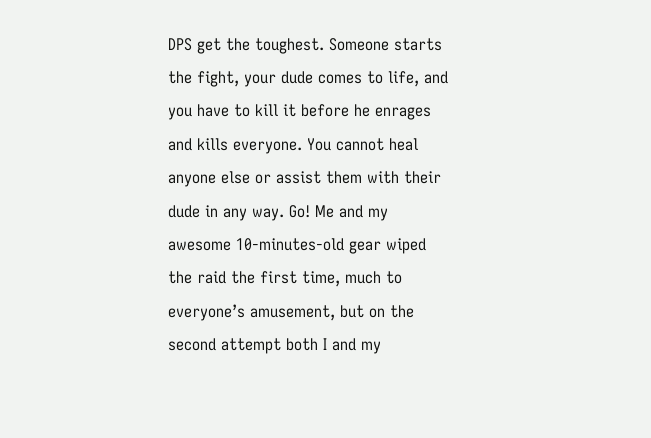DPS get the toughest. Someone starts the fight, your dude comes to life, and you have to kill it before he enrages and kills everyone. You cannot heal anyone else or assist them with their dude in any way. Go! Me and my awesome 10-minutes-old gear wiped the raid the first time, much to everyone’s amusement, but on the second attempt both I and my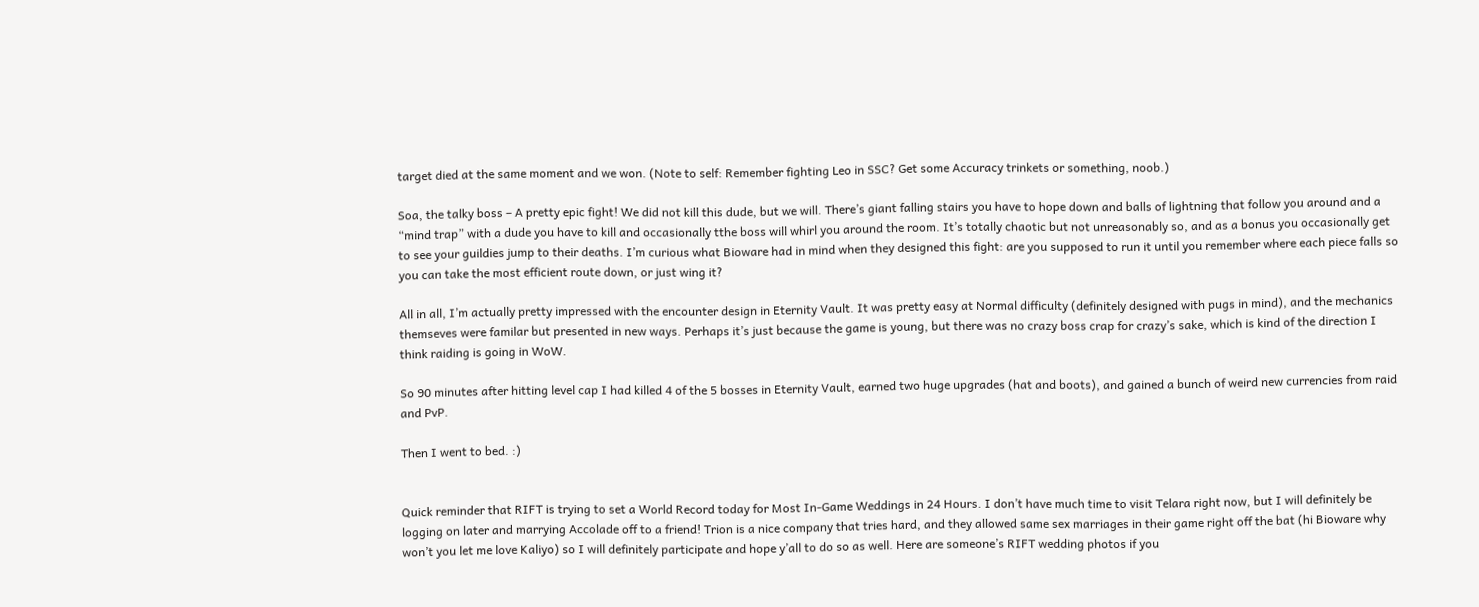target died at the same moment and we won. (Note to self: Remember fighting Leo in SSC? Get some Accuracy trinkets or something, noob.)

Soa, the talky boss – A pretty epic fight! We did not kill this dude, but we will. There’s giant falling stairs you have to hope down and balls of lightning that follow you around and a “mind trap” with a dude you have to kill and occasionally tthe boss will whirl you around the room. It’s totally chaotic but not unreasonably so, and as a bonus you occasionally get to see your guildies jump to their deaths. I’m curious what Bioware had in mind when they designed this fight: are you supposed to run it until you remember where each piece falls so you can take the most efficient route down, or just wing it?

All in all, I’m actually pretty impressed with the encounter design in Eternity Vault. It was pretty easy at Normal difficulty (definitely designed with pugs in mind), and the mechanics themseves were familar but presented in new ways. Perhaps it’s just because the game is young, but there was no crazy boss crap for crazy’s sake, which is kind of the direction I think raiding is going in WoW.

So 90 minutes after hitting level cap I had killed 4 of the 5 bosses in Eternity Vault, earned two huge upgrades (hat and boots), and gained a bunch of weird new currencies from raid and PvP.

Then I went to bed. :)


Quick reminder that RIFT is trying to set a World Record today for Most In-Game Weddings in 24 Hours. I don’t have much time to visit Telara right now, but I will definitely be logging on later and marrying Accolade off to a friend! Trion is a nice company that tries hard, and they allowed same sex marriages in their game right off the bat (hi Bioware why won’t you let me love Kaliyo) so I will definitely participate and hope y’all to do so as well. Here are someone’s RIFT wedding photos if you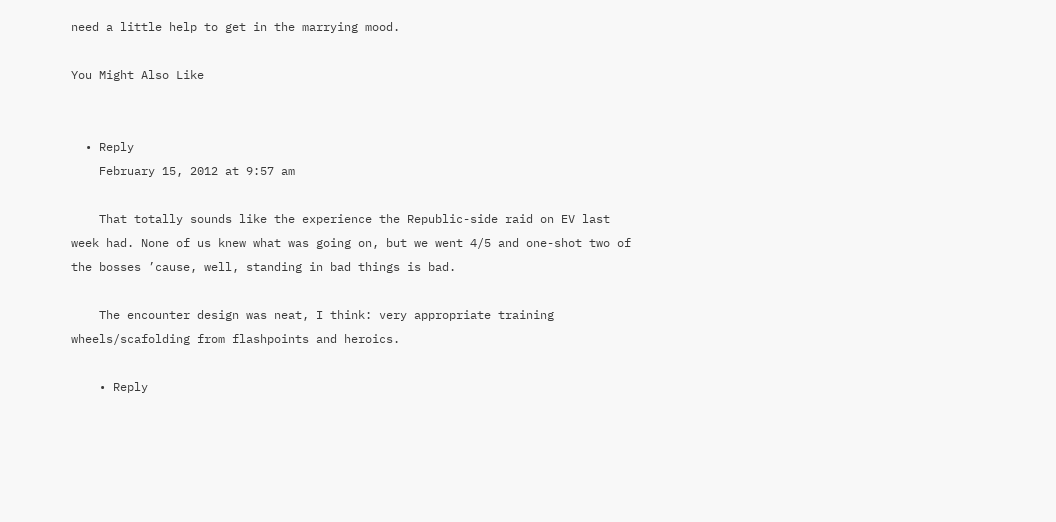need a little help to get in the marrying mood.

You Might Also Like


  • Reply
    February 15, 2012 at 9:57 am

    That totally sounds like the experience the Republic-side raid on EV last week had. None of us knew what was going on, but we went 4/5 and one-shot two of the bosses ’cause, well, standing in bad things is bad.

    The encounter design was neat, I think: very appropriate training wheels/scafolding from flashpoints and heroics.

    • Reply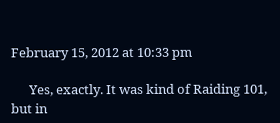February 15, 2012 at 10:33 pm

      Yes, exactly. It was kind of Raiding 101, but in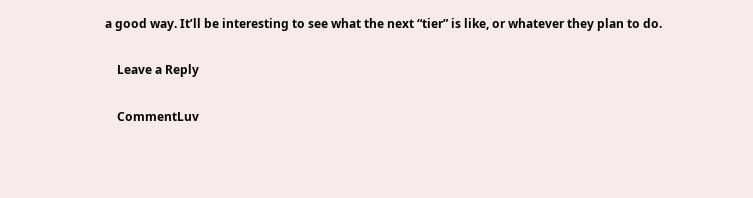a good way. It’ll be interesting to see what the next “tier” is like, or whatever they plan to do.

    Leave a Reply

    CommentLuv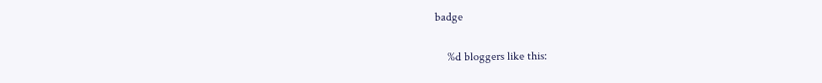badge

    %d bloggers like this: